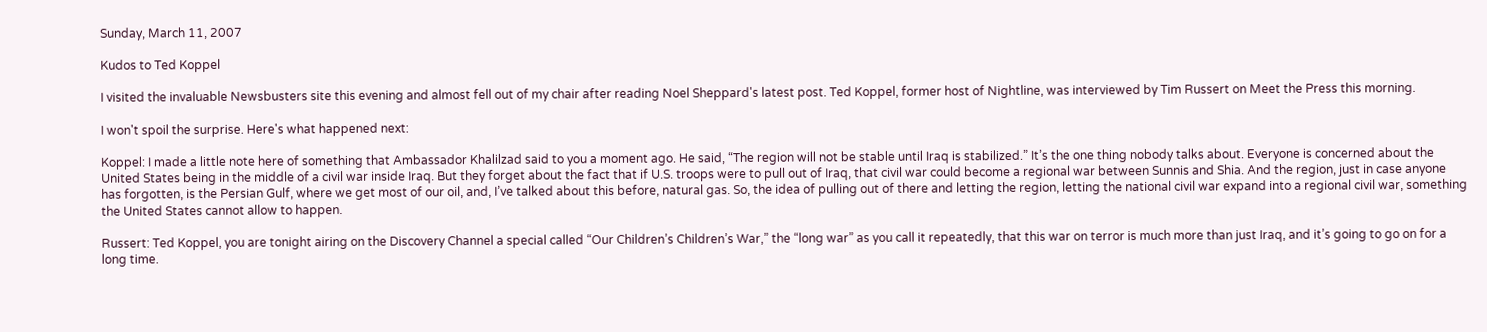Sunday, March 11, 2007

Kudos to Ted Koppel

I visited the invaluable Newsbusters site this evening and almost fell out of my chair after reading Noel Sheppard's latest post. Ted Koppel, former host of Nightline, was interviewed by Tim Russert on Meet the Press this morning.

I won't spoil the surprise. Here's what happened next:

Koppel: I made a little note here of something that Ambassador Khalilzad said to you a moment ago. He said, “The region will not be stable until Iraq is stabilized.” It’s the one thing nobody talks about. Everyone is concerned about the United States being in the middle of a civil war inside Iraq. But they forget about the fact that if U.S. troops were to pull out of Iraq, that civil war could become a regional war between Sunnis and Shia. And the region, just in case anyone has forgotten, is the Persian Gulf, where we get most of our oil, and, I’ve talked about this before, natural gas. So, the idea of pulling out of there and letting the region, letting the national civil war expand into a regional civil war, something the United States cannot allow to happen.

Russert: Ted Koppel, you are tonight airing on the Discovery Channel a special called “Our Children’s Children’s War,” the “long war” as you call it repeatedly, that this war on terror is much more than just Iraq, and it’s going to go on for a long time.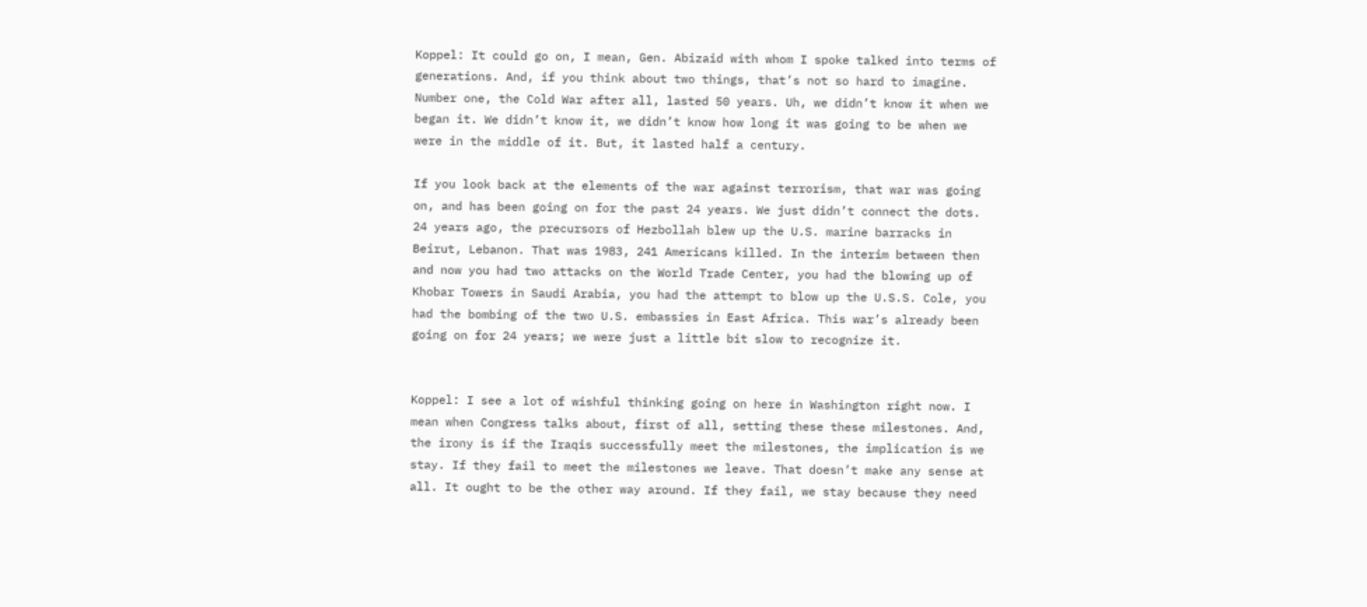Koppel: It could go on, I mean, Gen. Abizaid with whom I spoke talked into terms of generations. And, if you think about two things, that’s not so hard to imagine. Number one, the Cold War after all, lasted 50 years. Uh, we didn’t know it when we began it. We didn’t know it, we didn’t know how long it was going to be when we were in the middle of it. But, it lasted half a century.

If you look back at the elements of the war against terrorism, that war was going on, and has been going on for the past 24 years. We just didn’t connect the dots. 24 years ago, the precursors of Hezbollah blew up the U.S. marine barracks in Beirut, Lebanon. That was 1983, 241 Americans killed. In the interim between then and now you had two attacks on the World Trade Center, you had the blowing up of Khobar Towers in Saudi Arabia, you had the attempt to blow up the U.S.S. Cole, you had the bombing of the two U.S. embassies in East Africa. This war’s already been going on for 24 years; we were just a little bit slow to recognize it.


Koppel: I see a lot of wishful thinking going on here in Washington right now. I mean when Congress talks about, first of all, setting these these milestones. And, the irony is if the Iraqis successfully meet the milestones, the implication is we stay. If they fail to meet the milestones we leave. That doesn’t make any sense at all. It ought to be the other way around. If they fail, we stay because they need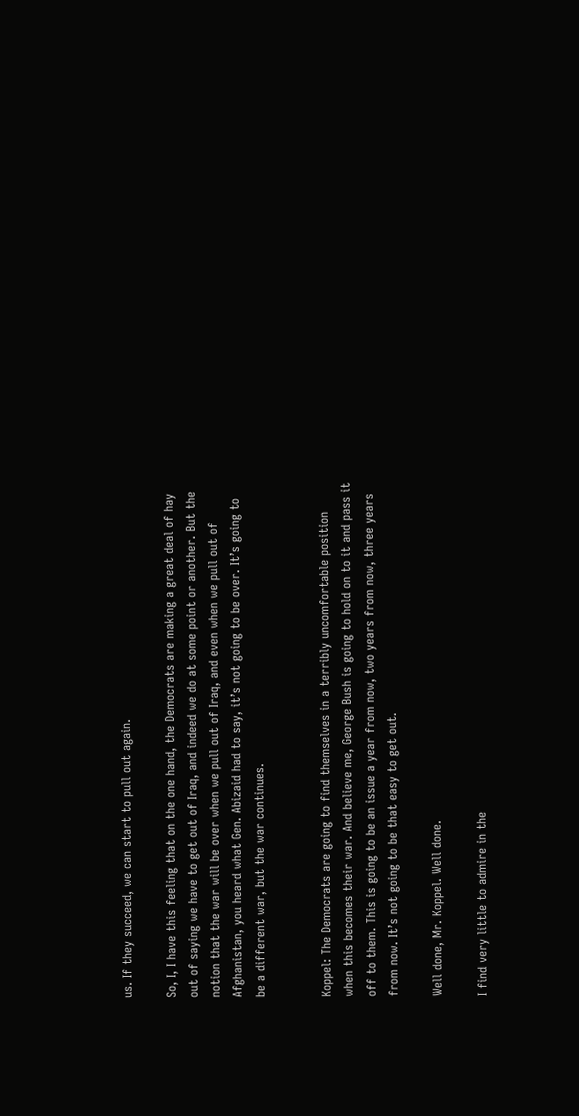us. If they succeed, we can start to pull out again.

So, I, I have this feeling that on the one hand, the Democrats are making a great deal of hay out of saying we have to get out of Iraq, and indeed we do at some point or another. But the notion that the war will be over when we pull out of Iraq, and even when we pull out of Afghanistan, you heard what Gen. Abizaid had to say, it’s not going to be over. It’s going to be a different war, but the war continues.


Koppel: The Democrats are going to find themselves in a terribly uncomfortable position when this becomes their war. And believe me, George Bush is going to hold on to it and pass it off to them. This is going to be an issue a year from now, two years from now, three years from now. It’s not going to be that easy to get out.

Well done, Mr. Koppel. Well done.

I find very little to admire in the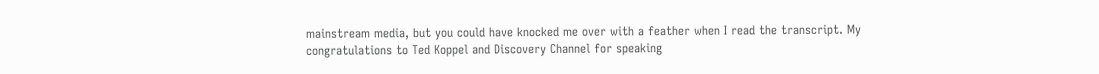mainstream media, but you could have knocked me over with a feather when I read the transcript. My congratulations to Ted Koppel and Discovery Channel for speaking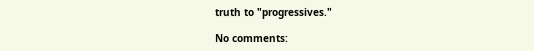truth to "progressives."

No comments: